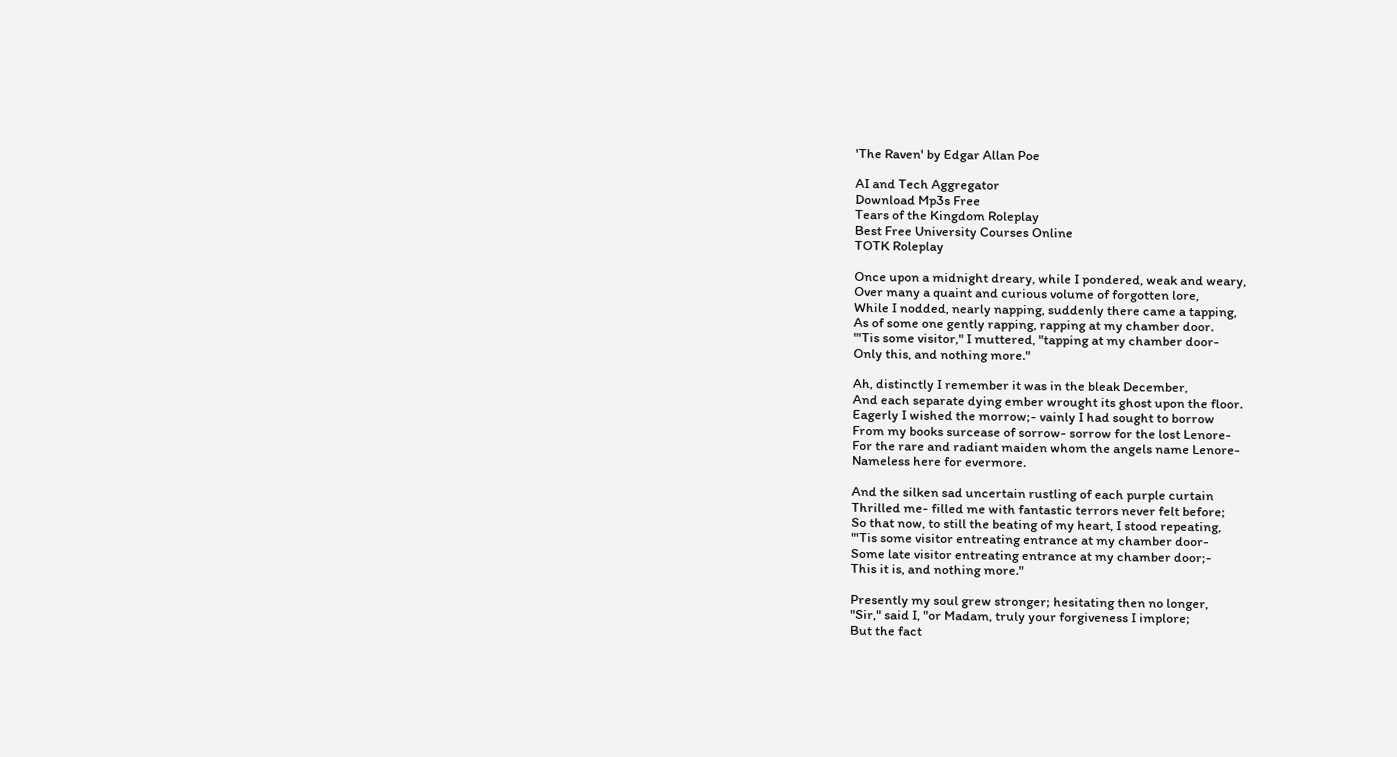'The Raven' by Edgar Allan Poe

AI and Tech Aggregator
Download Mp3s Free
Tears of the Kingdom Roleplay
Best Free University Courses Online
TOTK Roleplay

Once upon a midnight dreary, while I pondered, weak and weary,
Over many a quaint and curious volume of forgotten lore,
While I nodded, nearly napping, suddenly there came a tapping,
As of some one gently rapping, rapping at my chamber door.
"'Tis some visitor," I muttered, "tapping at my chamber door-
Only this, and nothing more."

Ah, distinctly I remember it was in the bleak December,
And each separate dying ember wrought its ghost upon the floor.
Eagerly I wished the morrow;- vainly I had sought to borrow
From my books surcease of sorrow- sorrow for the lost Lenore-
For the rare and radiant maiden whom the angels name Lenore-
Nameless here for evermore.

And the silken sad uncertain rustling of each purple curtain
Thrilled me- filled me with fantastic terrors never felt before;
So that now, to still the beating of my heart, I stood repeating,
"'Tis some visitor entreating entrance at my chamber door-
Some late visitor entreating entrance at my chamber door;-
This it is, and nothing more."

Presently my soul grew stronger; hesitating then no longer,
"Sir," said I, "or Madam, truly your forgiveness I implore;
But the fact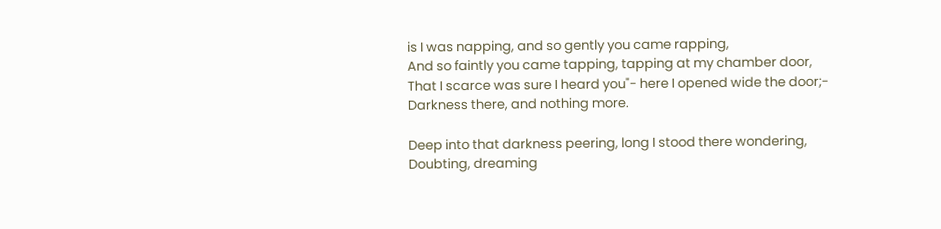is I was napping, and so gently you came rapping,
And so faintly you came tapping, tapping at my chamber door,
That I scarce was sure I heard you"- here I opened wide the door;-
Darkness there, and nothing more.

Deep into that darkness peering, long I stood there wondering,
Doubting, dreaming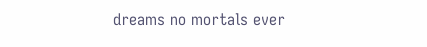dreams no mortals ever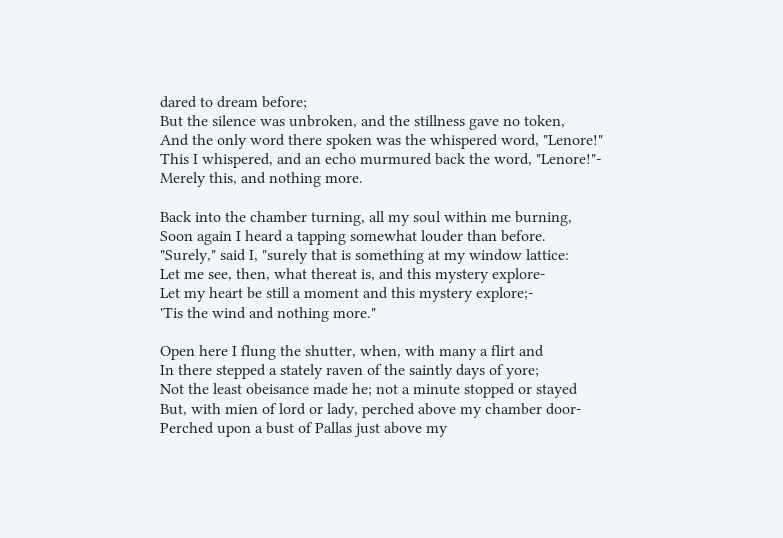dared to dream before;
But the silence was unbroken, and the stillness gave no token,
And the only word there spoken was the whispered word, "Lenore!"
This I whispered, and an echo murmured back the word, "Lenore!"-
Merely this, and nothing more.

Back into the chamber turning, all my soul within me burning,
Soon again I heard a tapping somewhat louder than before.
"Surely," said I, "surely that is something at my window lattice:
Let me see, then, what thereat is, and this mystery explore-
Let my heart be still a moment and this mystery explore;-
'Tis the wind and nothing more."

Open here I flung the shutter, when, with many a flirt and
In there stepped a stately raven of the saintly days of yore;
Not the least obeisance made he; not a minute stopped or stayed
But, with mien of lord or lady, perched above my chamber door-
Perched upon a bust of Pallas just above my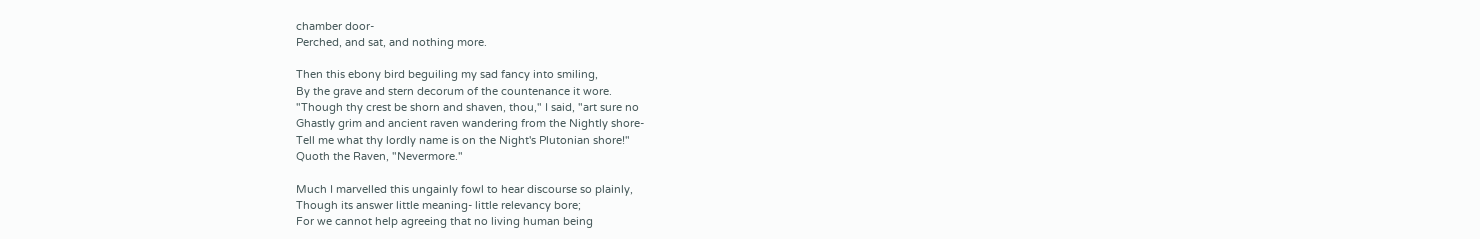chamber door-
Perched, and sat, and nothing more.

Then this ebony bird beguiling my sad fancy into smiling,
By the grave and stern decorum of the countenance it wore.
"Though thy crest be shorn and shaven, thou," I said, "art sure no
Ghastly grim and ancient raven wandering from the Nightly shore-
Tell me what thy lordly name is on the Night's Plutonian shore!"
Quoth the Raven, "Nevermore."

Much I marvelled this ungainly fowl to hear discourse so plainly,
Though its answer little meaning- little relevancy bore;
For we cannot help agreeing that no living human being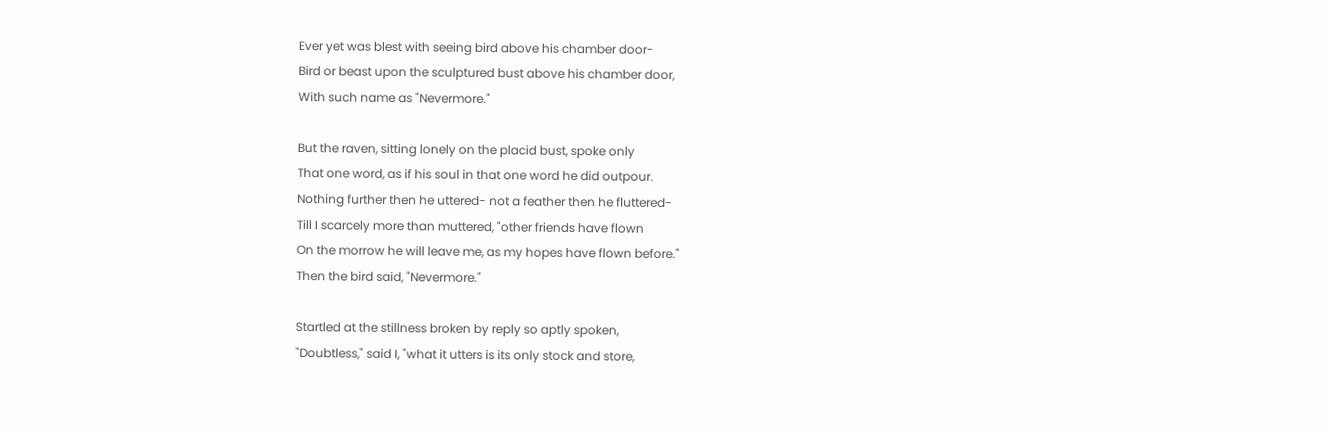Ever yet was blest with seeing bird above his chamber door-
Bird or beast upon the sculptured bust above his chamber door,
With such name as "Nevermore."

But the raven, sitting lonely on the placid bust, spoke only
That one word, as if his soul in that one word he did outpour.
Nothing further then he uttered- not a feather then he fluttered-
Till I scarcely more than muttered, "other friends have flown
On the morrow he will leave me, as my hopes have flown before."
Then the bird said, "Nevermore."

Startled at the stillness broken by reply so aptly spoken,
"Doubtless," said I, "what it utters is its only stock and store,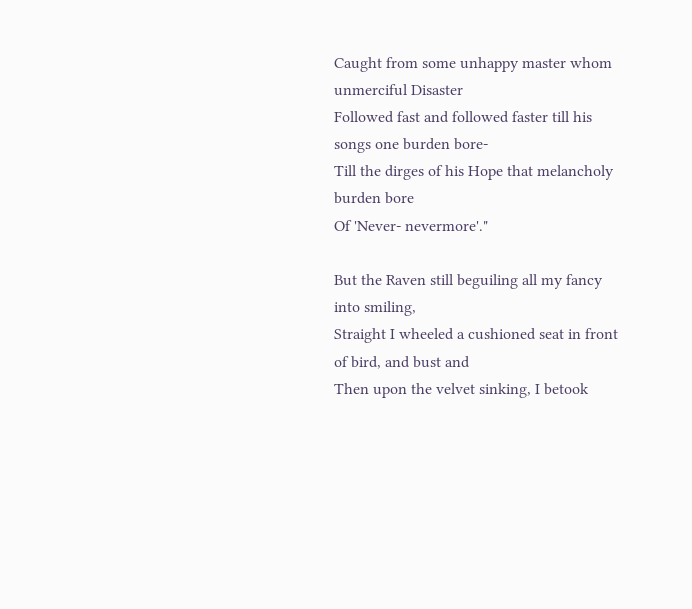Caught from some unhappy master whom unmerciful Disaster
Followed fast and followed faster till his songs one burden bore-
Till the dirges of his Hope that melancholy burden bore
Of 'Never- nevermore'."

But the Raven still beguiling all my fancy into smiling,
Straight I wheeled a cushioned seat in front of bird, and bust and
Then upon the velvet sinking, I betook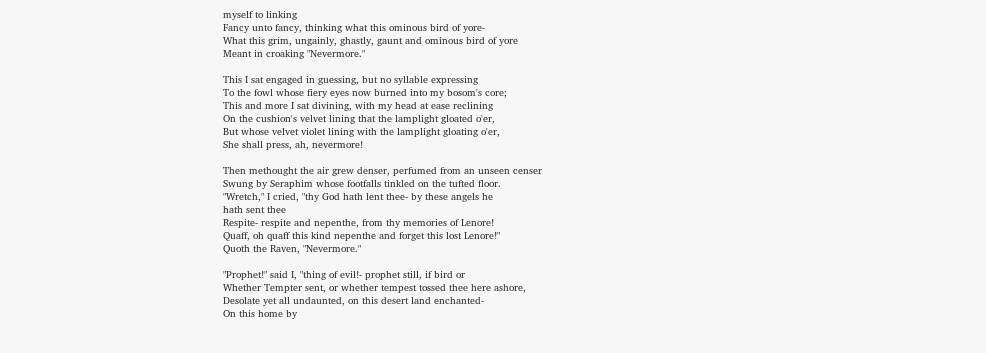myself to linking
Fancy unto fancy, thinking what this ominous bird of yore-
What this grim, ungainly, ghastly, gaunt and ominous bird of yore
Meant in croaking "Nevermore."

This I sat engaged in guessing, but no syllable expressing
To the fowl whose fiery eyes now burned into my bosom's core;
This and more I sat divining, with my head at ease reclining
On the cushion's velvet lining that the lamplight gloated o'er,
But whose velvet violet lining with the lamplight gloating o'er,
She shall press, ah, nevermore!

Then methought the air grew denser, perfumed from an unseen censer
Swung by Seraphim whose footfalls tinkled on the tufted floor.
"Wretch," I cried, "thy God hath lent thee- by these angels he
hath sent thee
Respite- respite and nepenthe, from thy memories of Lenore!
Quaff, oh quaff this kind nepenthe and forget this lost Lenore!"
Quoth the Raven, "Nevermore."

"Prophet!" said I, "thing of evil!- prophet still, if bird or
Whether Tempter sent, or whether tempest tossed thee here ashore,
Desolate yet all undaunted, on this desert land enchanted-
On this home by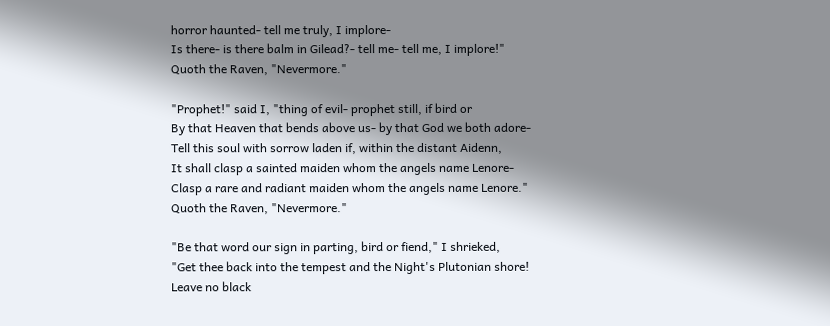horror haunted- tell me truly, I implore-
Is there- is there balm in Gilead?- tell me- tell me, I implore!"
Quoth the Raven, "Nevermore."

"Prophet!" said I, "thing of evil- prophet still, if bird or
By that Heaven that bends above us- by that God we both adore-
Tell this soul with sorrow laden if, within the distant Aidenn,
It shall clasp a sainted maiden whom the angels name Lenore-
Clasp a rare and radiant maiden whom the angels name Lenore."
Quoth the Raven, "Nevermore."

"Be that word our sign in parting, bird or fiend," I shrieked,
"Get thee back into the tempest and the Night's Plutonian shore!
Leave no black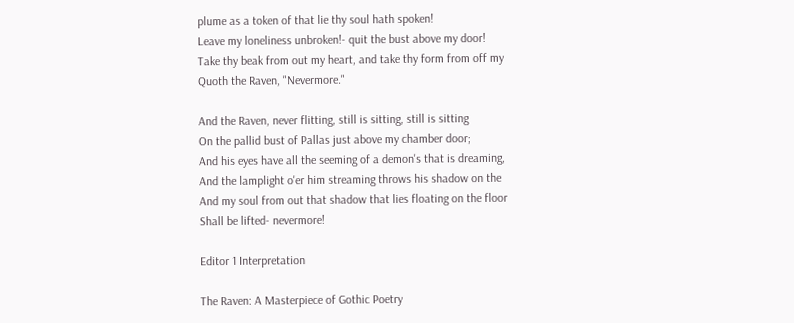plume as a token of that lie thy soul hath spoken!
Leave my loneliness unbroken!- quit the bust above my door!
Take thy beak from out my heart, and take thy form from off my
Quoth the Raven, "Nevermore."

And the Raven, never flitting, still is sitting, still is sitting
On the pallid bust of Pallas just above my chamber door;
And his eyes have all the seeming of a demon's that is dreaming,
And the lamplight o'er him streaming throws his shadow on the
And my soul from out that shadow that lies floating on the floor
Shall be lifted- nevermore!

Editor 1 Interpretation

The Raven: A Masterpiece of Gothic Poetry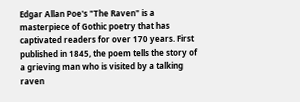Edgar Allan Poe's "The Raven" is a masterpiece of Gothic poetry that has captivated readers for over 170 years. First published in 1845, the poem tells the story of a grieving man who is visited by a talking raven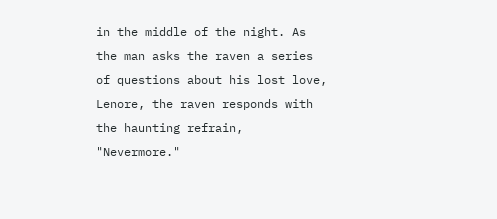in the middle of the night. As the man asks the raven a series of questions about his lost love, Lenore, the raven responds with the haunting refrain, "Nevermore."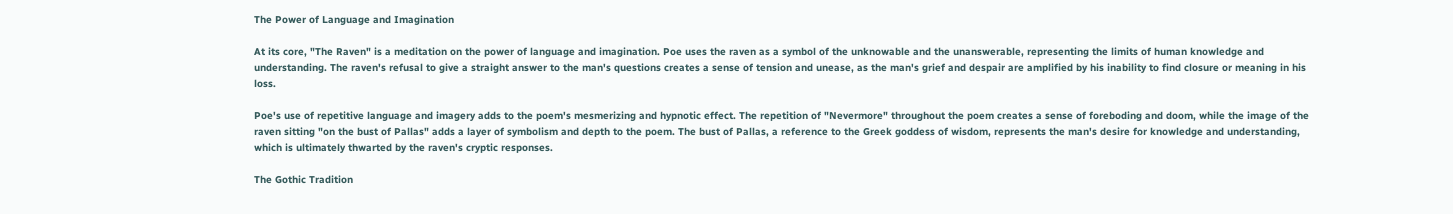The Power of Language and Imagination

At its core, "The Raven" is a meditation on the power of language and imagination. Poe uses the raven as a symbol of the unknowable and the unanswerable, representing the limits of human knowledge and understanding. The raven's refusal to give a straight answer to the man's questions creates a sense of tension and unease, as the man's grief and despair are amplified by his inability to find closure or meaning in his loss.

Poe's use of repetitive language and imagery adds to the poem's mesmerizing and hypnotic effect. The repetition of "Nevermore" throughout the poem creates a sense of foreboding and doom, while the image of the raven sitting "on the bust of Pallas" adds a layer of symbolism and depth to the poem. The bust of Pallas, a reference to the Greek goddess of wisdom, represents the man's desire for knowledge and understanding, which is ultimately thwarted by the raven's cryptic responses.

The Gothic Tradition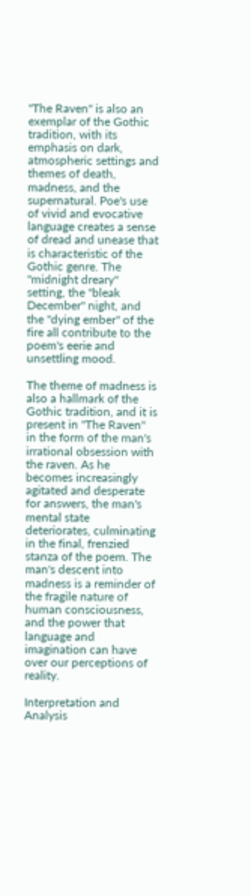"The Raven" is also an exemplar of the Gothic tradition, with its emphasis on dark, atmospheric settings and themes of death, madness, and the supernatural. Poe's use of vivid and evocative language creates a sense of dread and unease that is characteristic of the Gothic genre. The "midnight dreary" setting, the "bleak December" night, and the "dying ember" of the fire all contribute to the poem's eerie and unsettling mood.

The theme of madness is also a hallmark of the Gothic tradition, and it is present in "The Raven" in the form of the man's irrational obsession with the raven. As he becomes increasingly agitated and desperate for answers, the man's mental state deteriorates, culminating in the final, frenzied stanza of the poem. The man's descent into madness is a reminder of the fragile nature of human consciousness, and the power that language and imagination can have over our perceptions of reality.

Interpretation and Analysis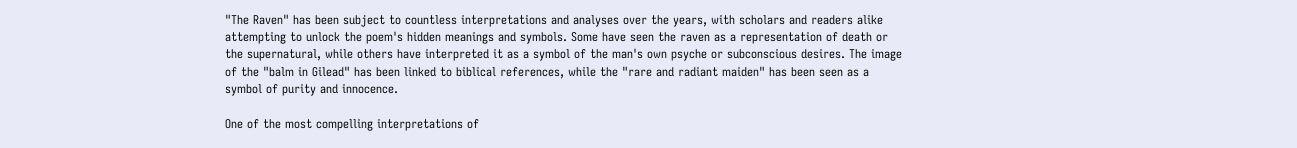"The Raven" has been subject to countless interpretations and analyses over the years, with scholars and readers alike attempting to unlock the poem's hidden meanings and symbols. Some have seen the raven as a representation of death or the supernatural, while others have interpreted it as a symbol of the man's own psyche or subconscious desires. The image of the "balm in Gilead" has been linked to biblical references, while the "rare and radiant maiden" has been seen as a symbol of purity and innocence.

One of the most compelling interpretations of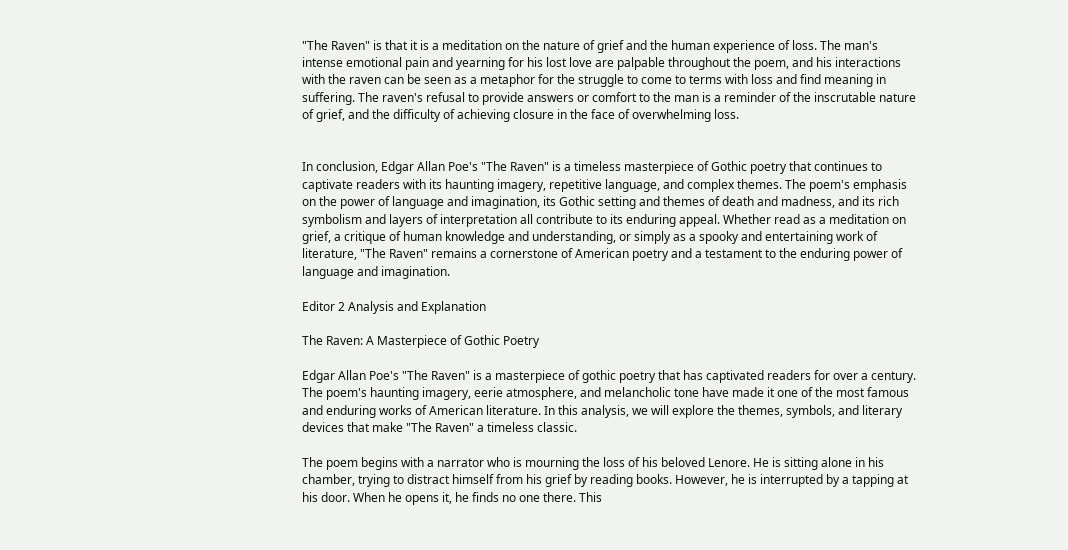"The Raven" is that it is a meditation on the nature of grief and the human experience of loss. The man's intense emotional pain and yearning for his lost love are palpable throughout the poem, and his interactions with the raven can be seen as a metaphor for the struggle to come to terms with loss and find meaning in suffering. The raven's refusal to provide answers or comfort to the man is a reminder of the inscrutable nature of grief, and the difficulty of achieving closure in the face of overwhelming loss.


In conclusion, Edgar Allan Poe's "The Raven" is a timeless masterpiece of Gothic poetry that continues to captivate readers with its haunting imagery, repetitive language, and complex themes. The poem's emphasis on the power of language and imagination, its Gothic setting and themes of death and madness, and its rich symbolism and layers of interpretation all contribute to its enduring appeal. Whether read as a meditation on grief, a critique of human knowledge and understanding, or simply as a spooky and entertaining work of literature, "The Raven" remains a cornerstone of American poetry and a testament to the enduring power of language and imagination.

Editor 2 Analysis and Explanation

The Raven: A Masterpiece of Gothic Poetry

Edgar Allan Poe's "The Raven" is a masterpiece of gothic poetry that has captivated readers for over a century. The poem's haunting imagery, eerie atmosphere, and melancholic tone have made it one of the most famous and enduring works of American literature. In this analysis, we will explore the themes, symbols, and literary devices that make "The Raven" a timeless classic.

The poem begins with a narrator who is mourning the loss of his beloved Lenore. He is sitting alone in his chamber, trying to distract himself from his grief by reading books. However, he is interrupted by a tapping at his door. When he opens it, he finds no one there. This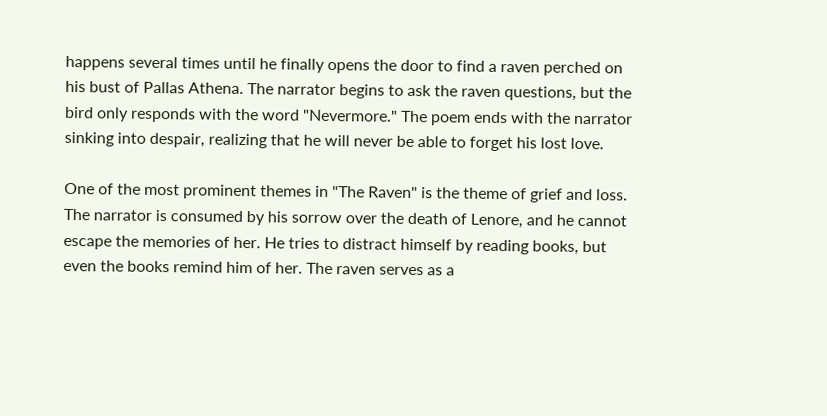happens several times until he finally opens the door to find a raven perched on his bust of Pallas Athena. The narrator begins to ask the raven questions, but the bird only responds with the word "Nevermore." The poem ends with the narrator sinking into despair, realizing that he will never be able to forget his lost love.

One of the most prominent themes in "The Raven" is the theme of grief and loss. The narrator is consumed by his sorrow over the death of Lenore, and he cannot escape the memories of her. He tries to distract himself by reading books, but even the books remind him of her. The raven serves as a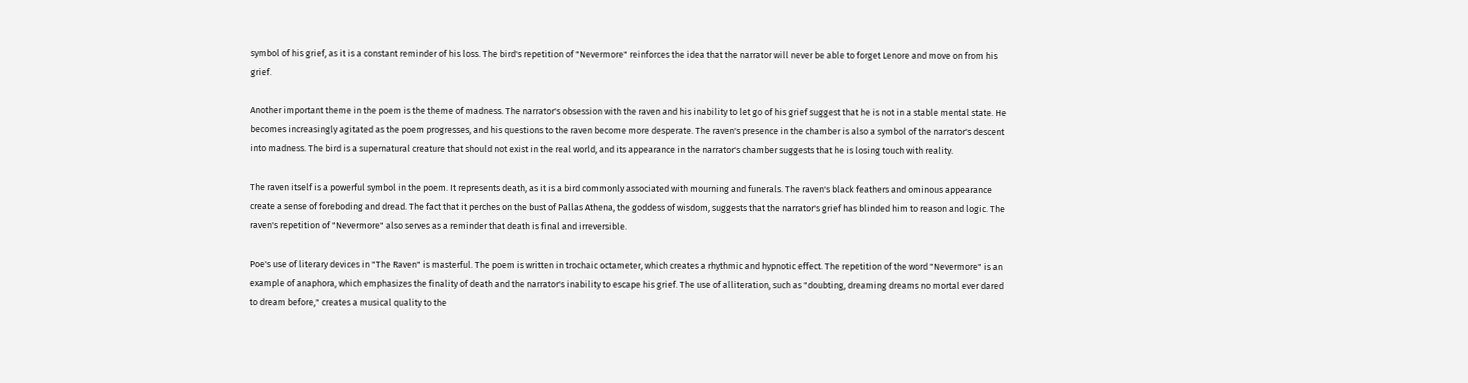symbol of his grief, as it is a constant reminder of his loss. The bird's repetition of "Nevermore" reinforces the idea that the narrator will never be able to forget Lenore and move on from his grief.

Another important theme in the poem is the theme of madness. The narrator's obsession with the raven and his inability to let go of his grief suggest that he is not in a stable mental state. He becomes increasingly agitated as the poem progresses, and his questions to the raven become more desperate. The raven's presence in the chamber is also a symbol of the narrator's descent into madness. The bird is a supernatural creature that should not exist in the real world, and its appearance in the narrator's chamber suggests that he is losing touch with reality.

The raven itself is a powerful symbol in the poem. It represents death, as it is a bird commonly associated with mourning and funerals. The raven's black feathers and ominous appearance create a sense of foreboding and dread. The fact that it perches on the bust of Pallas Athena, the goddess of wisdom, suggests that the narrator's grief has blinded him to reason and logic. The raven's repetition of "Nevermore" also serves as a reminder that death is final and irreversible.

Poe's use of literary devices in "The Raven" is masterful. The poem is written in trochaic octameter, which creates a rhythmic and hypnotic effect. The repetition of the word "Nevermore" is an example of anaphora, which emphasizes the finality of death and the narrator's inability to escape his grief. The use of alliteration, such as "doubting, dreaming dreams no mortal ever dared to dream before," creates a musical quality to the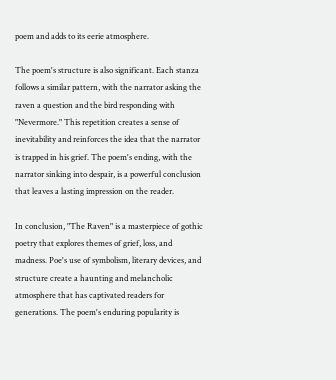poem and adds to its eerie atmosphere.

The poem's structure is also significant. Each stanza follows a similar pattern, with the narrator asking the raven a question and the bird responding with "Nevermore." This repetition creates a sense of inevitability and reinforces the idea that the narrator is trapped in his grief. The poem's ending, with the narrator sinking into despair, is a powerful conclusion that leaves a lasting impression on the reader.

In conclusion, "The Raven" is a masterpiece of gothic poetry that explores themes of grief, loss, and madness. Poe's use of symbolism, literary devices, and structure create a haunting and melancholic atmosphere that has captivated readers for generations. The poem's enduring popularity is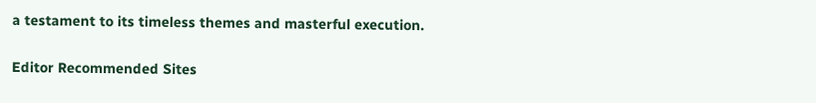a testament to its timeless themes and masterful execution.

Editor Recommended Sites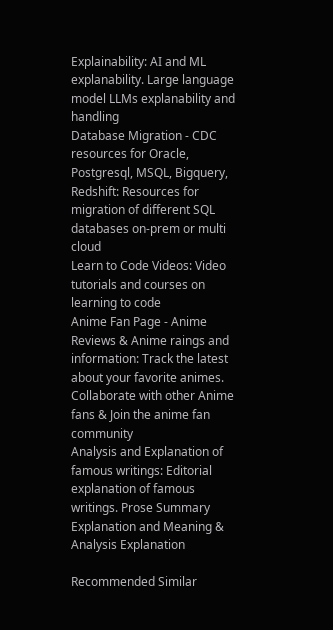Explainability: AI and ML explanability. Large language model LLMs explanability and handling
Database Migration - CDC resources for Oracle, Postgresql, MSQL, Bigquery, Redshift: Resources for migration of different SQL databases on-prem or multi cloud
Learn to Code Videos: Video tutorials and courses on learning to code
Anime Fan Page - Anime Reviews & Anime raings and information: Track the latest about your favorite animes. Collaborate with other Anime fans & Join the anime fan community
Analysis and Explanation of famous writings: Editorial explanation of famous writings. Prose Summary Explanation and Meaning & Analysis Explanation

Recommended Similar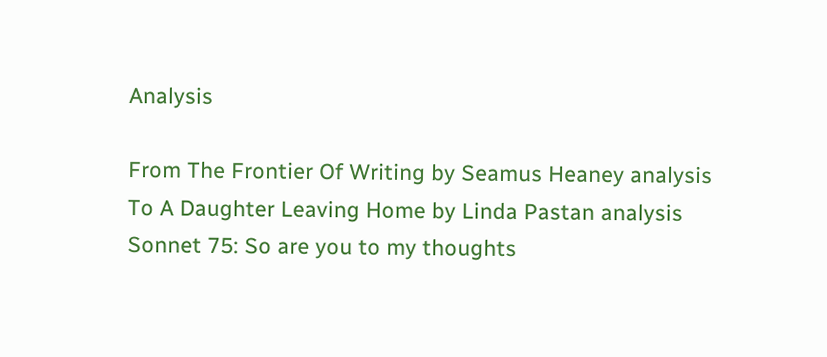Analysis

From The Frontier Of Writing by Seamus Heaney analysis
To A Daughter Leaving Home by Linda Pastan analysis
Sonnet 75: So are you to my thoughts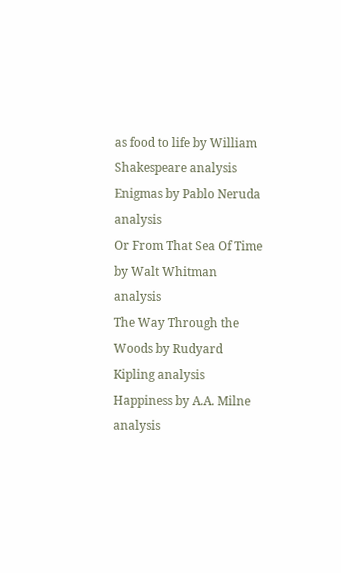as food to life by William Shakespeare analysis
Enigmas by Pablo Neruda analysis
Or From That Sea Of Time by Walt Whitman analysis
The Way Through the Woods by Rudyard Kipling analysis
Happiness by A.A. Milne analysis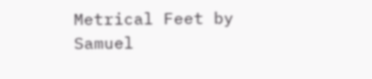Metrical Feet by Samuel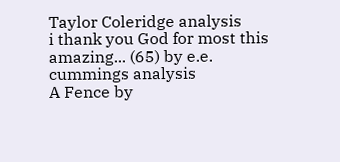Taylor Coleridge analysis
i thank you God for most this amazing... (65) by e.e. cummings analysis
A Fence by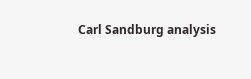Carl Sandburg analysis